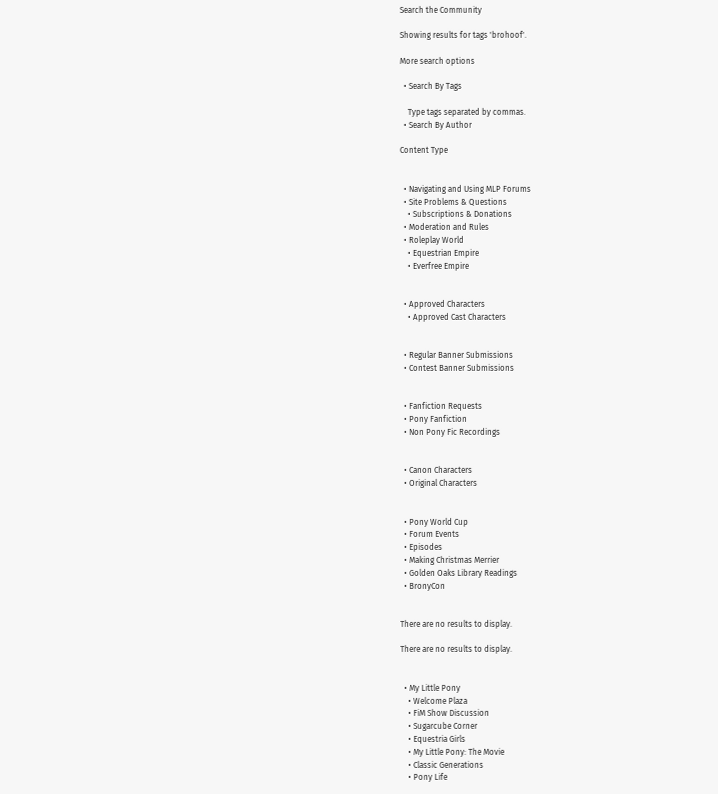Search the Community

Showing results for tags 'brohoof'.

More search options

  • Search By Tags

    Type tags separated by commas.
  • Search By Author

Content Type


  • Navigating and Using MLP Forums
  • Site Problems & Questions
    • Subscriptions & Donations
  • Moderation and Rules
  • Roleplay World
    • Equestrian Empire
    • Everfree Empire


  • Approved Characters
    • Approved Cast Characters


  • Regular Banner Submissions
  • Contest Banner Submissions


  • Fanfiction Requests
  • Pony Fanfiction
  • Non Pony Fic Recordings


  • Canon Characters
  • Original Characters


  • Pony World Cup
  • Forum Events
  • Episodes
  • Making Christmas Merrier
  • Golden Oaks Library Readings
  • BronyCon


There are no results to display.

There are no results to display.


  • My Little Pony
    • Welcome Plaza
    • FiM Show Discussion
    • Sugarcube Corner
    • Equestria Girls
    • My Little Pony: The Movie
    • Classic Generations
    • Pony Life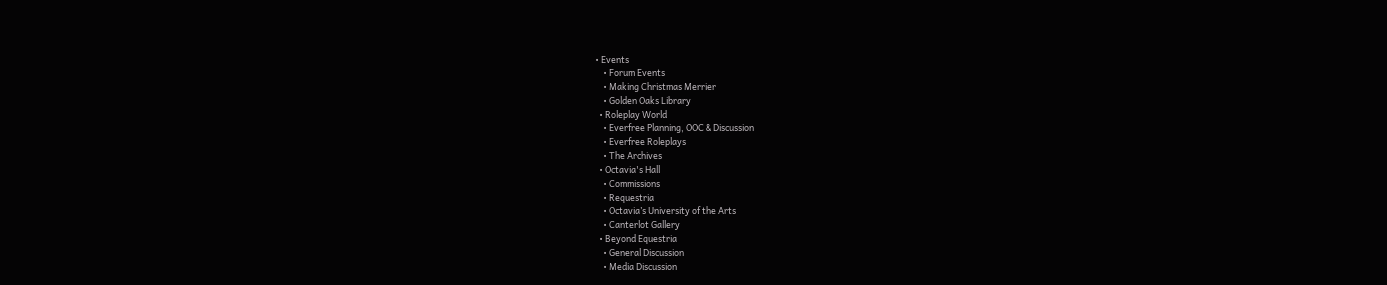• Events
    • Forum Events
    • Making Christmas Merrier
    • Golden Oaks Library
  • Roleplay World
    • Everfree Planning, OOC & Discussion
    • Everfree Roleplays
    • The Archives
  • Octavia's Hall
    • Commissions
    • Requestria
    • Octavia’s University of the Arts
    • Canterlot Gallery
  • Beyond Equestria
    • General Discussion
    • Media Discussion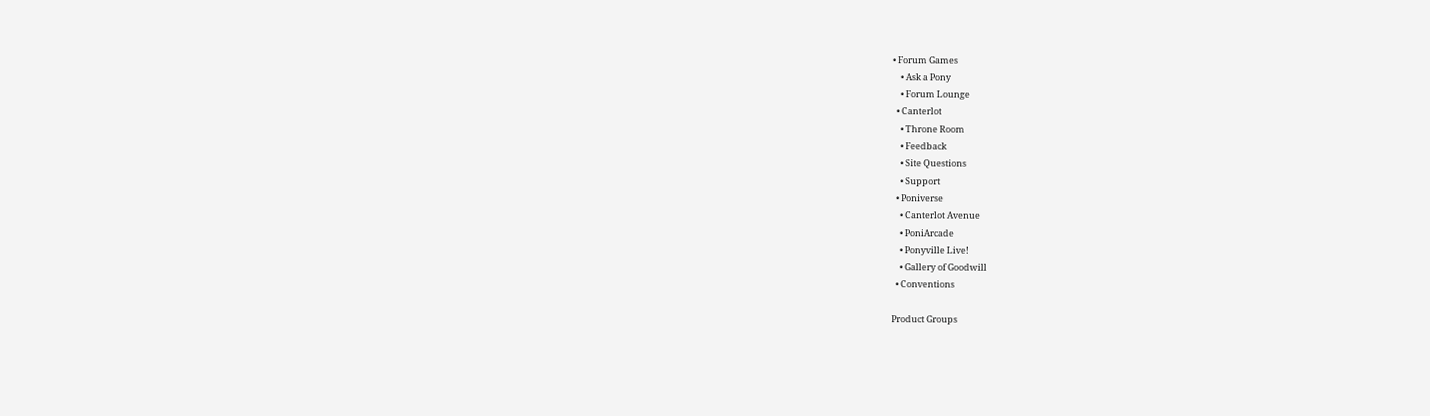• Forum Games
    • Ask a Pony
    • Forum Lounge
  • Canterlot
    • Throne Room
    • Feedback
    • Site Questions
    • Support
  • Poniverse
    • Canterlot Avenue
    • PoniArcade
    • Ponyville Live!
    • Gallery of Goodwill
  • Conventions

Product Groups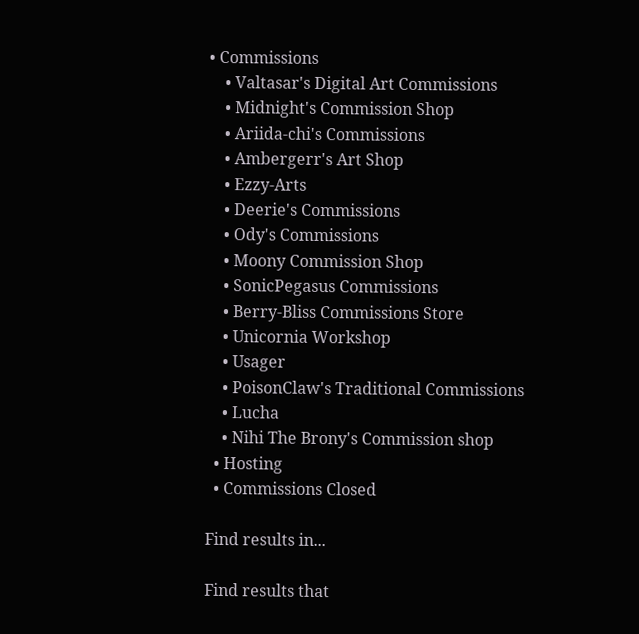• Commissions
    • Valtasar's Digital Art Commissions
    • Midnight's Commission Shop
    • Ariida-chi's Commissions
    • Ambergerr's Art Shop
    • Ezzy-Arts
    • Deerie's Commissions
    • Ody's Commissions
    • Moony Commission Shop
    • SonicPegasus Commissions
    • Berry-Bliss Commissions Store
    • Unicornia Workshop
    • Usager
    • PoisonClaw's Traditional Commissions
    • Lucha
    • Nihi The Brony's Commission shop
  • Hosting
  • Commissions Closed

Find results in...

Find results that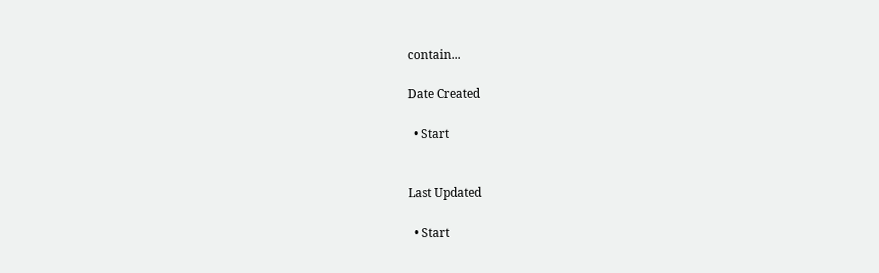contain...

Date Created

  • Start


Last Updated

  • Start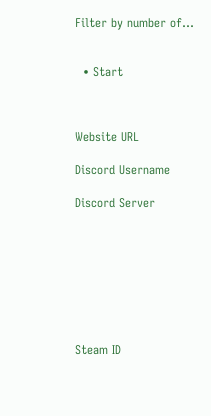Filter by number of...


  • Start



Website URL

Discord Username

Discord Server








Steam ID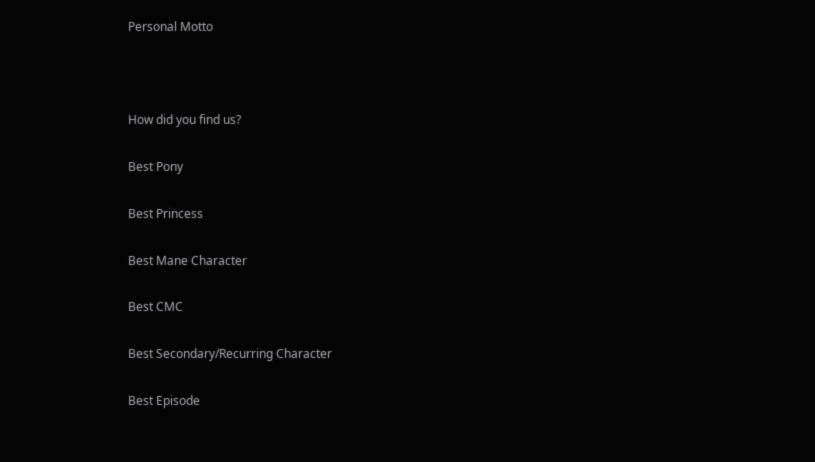Personal Motto



How did you find us?

Best Pony

Best Princess

Best Mane Character

Best CMC

Best Secondary/Recurring Character

Best Episode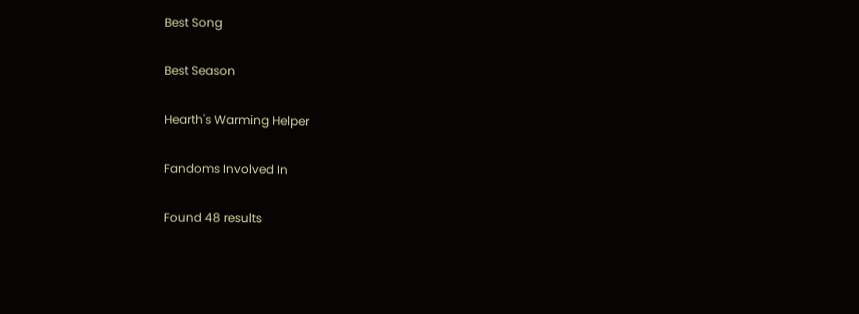Best Song

Best Season

Hearth's Warming Helper

Fandoms Involved In

Found 48 results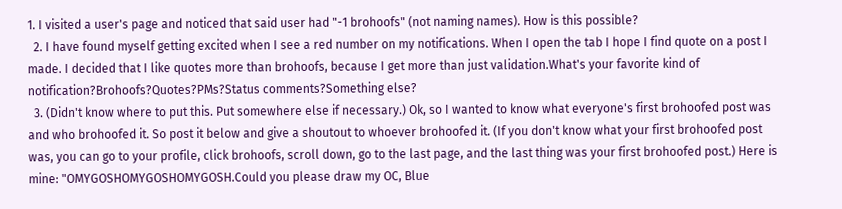1. I visited a user's page and noticed that said user had "-1 brohoofs" (not naming names). How is this possible?
  2. I have found myself getting excited when I see a red number on my notifications. When I open the tab I hope I find quote on a post I made. I decided that I like quotes more than brohoofs, because I get more than just validation.What's your favorite kind of notification?Brohoofs?Quotes?PMs?Status comments?Something else?
  3. (Didn't know where to put this. Put somewhere else if necessary.) Ok, so I wanted to know what everyone's first brohoofed post was and who brohoofed it. So post it below and give a shoutout to whoever brohoofed it. (If you don't know what your first brohoofed post was, you can go to your profile, click brohoofs, scroll down, go to the last page, and the last thing was your first brohoofed post.) Here is mine: "OMYGOSHOMYGOSHOMYGOSH.Could you please draw my OC, Blue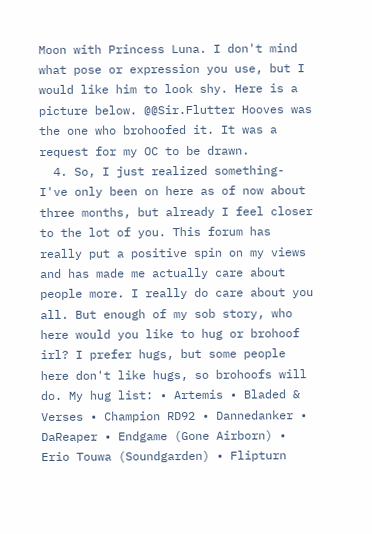Moon with Princess Luna. I don't mind what pose or expression you use, but I would like him to look shy. Here is a picture below. @@Sir.Flutter Hooves was the one who brohoofed it. It was a request for my OC to be drawn.
  4. So, I just realized something- I've only been on here as of now about three months, but already I feel closer to the lot of you. This forum has really put a positive spin on my views and has made me actually care about people more. I really do care about you all. But enough of my sob story, who here would you like to hug or brohoof irl? I prefer hugs, but some people here don't like hugs, so brohoofs will do. My hug list: • Artemis • Bladed & Verses • Champion RD92 • Dannedanker • DaReaper • Endgame (Gone Airborn) • Erio Touwa (Soundgarden) • Flipturn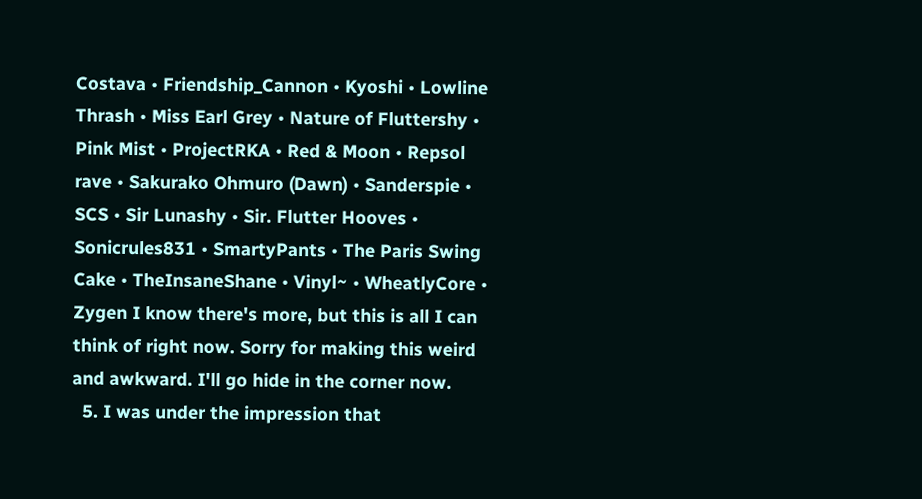Costava • Friendship_Cannon • Kyoshi • Lowline Thrash • Miss Earl Grey • Nature of Fluttershy • Pink Mist • ProjectRKA • Red & Moon • Repsol rave • Sakurako Ohmuro (Dawn) • Sanderspie • SCS • Sir Lunashy • Sir. Flutter Hooves • Sonicrules831 • SmartyPants • The Paris Swing Cake • TheInsaneShane • Vinyl~ • WheatlyCore • Zygen I know there's more, but this is all I can think of right now. Sorry for making this weird and awkward. I'll go hide in the corner now.
  5. I was under the impression that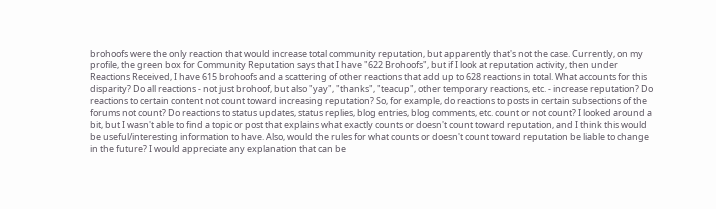brohoofs were the only reaction that would increase total community reputation, but apparently that's not the case. Currently, on my profile, the green box for Community Reputation says that I have "622 Brohoofs", but if I look at reputation activity, then under Reactions Received, I have 615 brohoofs and a scattering of other reactions that add up to 628 reactions in total. What accounts for this disparity? Do all reactions - not just brohoof, but also "yay", "thanks", "teacup", other temporary reactions, etc. - increase reputation? Do reactions to certain content not count toward increasing reputation? So, for example, do reactions to posts in certain subsections of the forums not count? Do reactions to status updates, status replies, blog entries, blog comments, etc. count or not count? I looked around a bit, but I wasn't able to find a topic or post that explains what exactly counts or doesn't count toward reputation, and I think this would be useful/interesting information to have. Also, would the rules for what counts or doesn't count toward reputation be liable to change in the future? I would appreciate any explanation that can be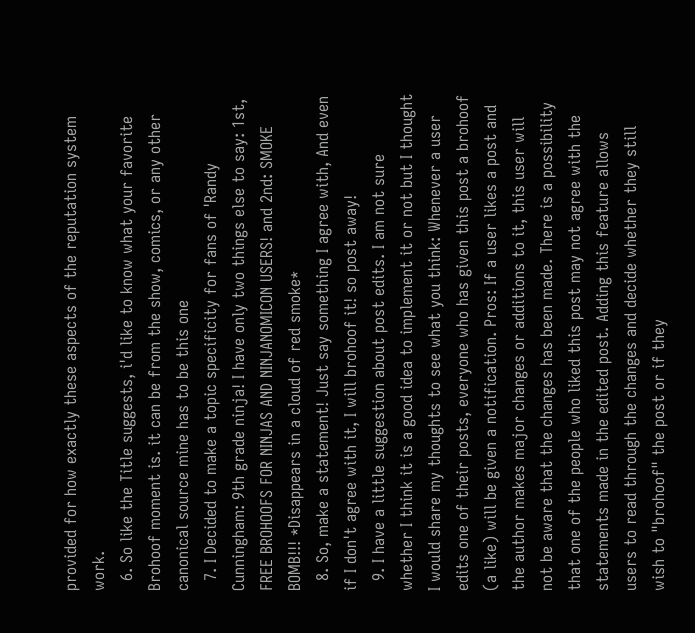provided for how exactly these aspects of the reputation system work.
  6. So like the Title suggests, i'd like to know what your favorite Brohoof moment is. it can be from the show, comics, or any other canonical source mine has to be this one
  7. I Decided to make a topic specificity for fans of 'Randy Cunningham: 9th grade ninja! I have only two things else to say: 1st, FREE BROHOOFS FOR NINJAS AND NINJANOMICON USERS! and 2nd: SMOKE BOMB!!! *Disappears in a cloud of red smoke*
  8. So, make a statement! Just say something I agree with, And even if I don't agree with it, I will brohoof it! so post away!
  9. I have a little suggestion about post edits. I am not sure whether I think it is a good idea to implement it or not but I thought I would share my thoughts to see what you think: Whenever a user edits one of their posts, everyone who has given this post a brohoof (a like) will be given a notification. Pros: If a user likes a post and the author makes major changes or additions to it, this user will not be aware that the changes has been made. There is a possibility that one of the people who liked this post may not agree with the statements made in the edited post. Adding this feature allows users to read through the changes and decide whether they still wish to "brohoof" the post or if they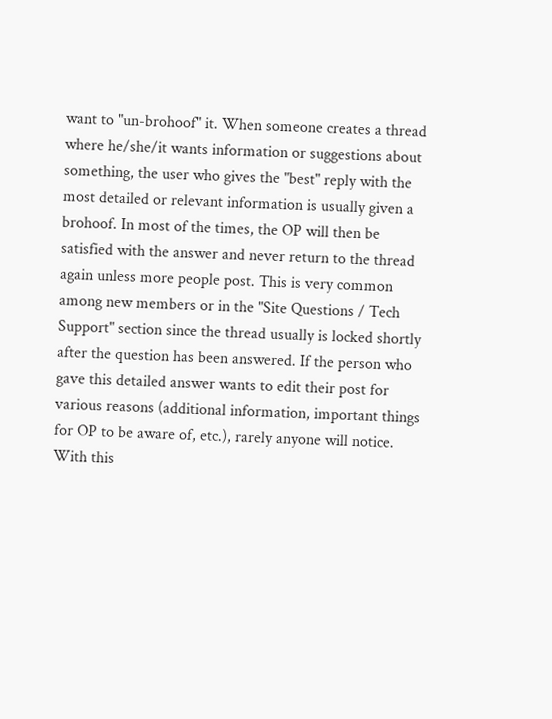want to "un-brohoof" it. When someone creates a thread where he/she/it wants information or suggestions about something, the user who gives the "best" reply with the most detailed or relevant information is usually given a brohoof. In most of the times, the OP will then be satisfied with the answer and never return to the thread again unless more people post. This is very common among new members or in the "Site Questions / Tech Support" section since the thread usually is locked shortly after the question has been answered. If the person who gave this detailed answer wants to edit their post for various reasons (additional information, important things for OP to be aware of, etc.), rarely anyone will notice. With this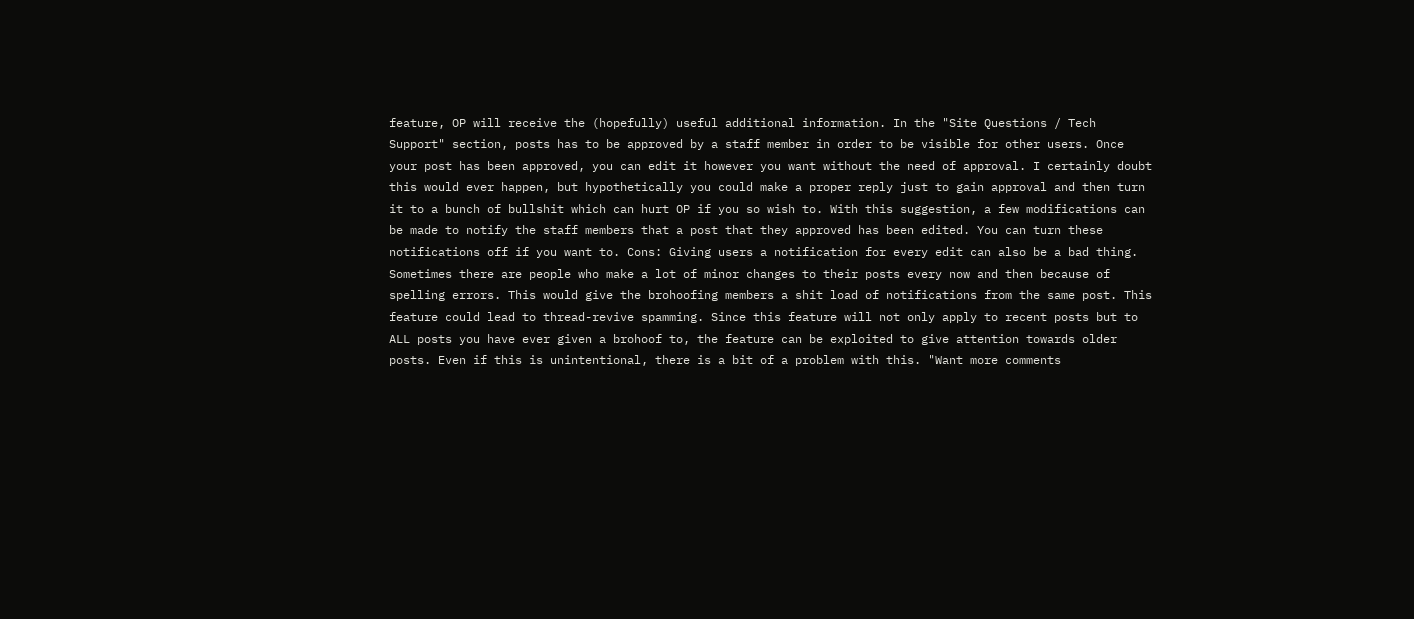feature, OP will receive the (hopefully) useful additional information. In the "Site Questions / Tech Support" section, posts has to be approved by a staff member in order to be visible for other users. Once your post has been approved, you can edit it however you want without the need of approval. I certainly doubt this would ever happen, but hypothetically you could make a proper reply just to gain approval and then turn it to a bunch of bullshit which can hurt OP if you so wish to. With this suggestion, a few modifications can be made to notify the staff members that a post that they approved has been edited. You can turn these notifications off if you want to. Cons: Giving users a notification for every edit can also be a bad thing. Sometimes there are people who make a lot of minor changes to their posts every now and then because of spelling errors. This would give the brohoofing members a shit load of notifications from the same post. This feature could lead to thread-revive spamming. Since this feature will not only apply to recent posts but to ALL posts you have ever given a brohoof to, the feature can be exploited to give attention towards older posts. Even if this is unintentional, there is a bit of a problem with this. "Want more comments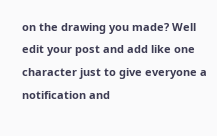on the drawing you made? Well edit your post and add like one character just to give everyone a notification and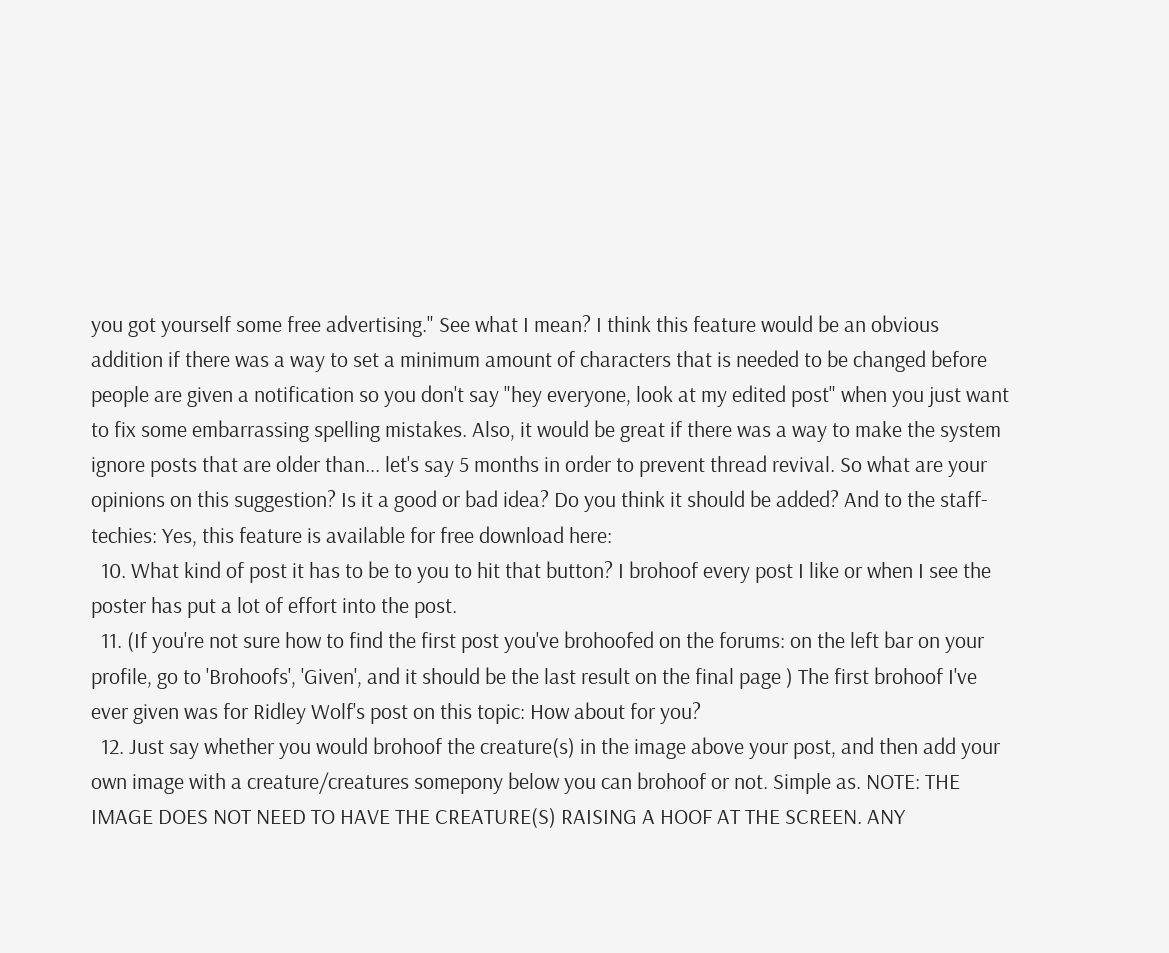you got yourself some free advertising." See what I mean? I think this feature would be an obvious addition if there was a way to set a minimum amount of characters that is needed to be changed before people are given a notification so you don't say "hey everyone, look at my edited post" when you just want to fix some embarrassing spelling mistakes. Also, it would be great if there was a way to make the system ignore posts that are older than... let's say 5 months in order to prevent thread revival. So what are your opinions on this suggestion? Is it a good or bad idea? Do you think it should be added? And to the staff-techies: Yes, this feature is available for free download here:
  10. What kind of post it has to be to you to hit that button? I brohoof every post I like or when I see the poster has put a lot of effort into the post.
  11. (If you're not sure how to find the first post you've brohoofed on the forums: on the left bar on your profile, go to 'Brohoofs', 'Given', and it should be the last result on the final page ) The first brohoof I've ever given was for Ridley Wolf's post on this topic: How about for you?
  12. Just say whether you would brohoof the creature(s) in the image above your post, and then add your own image with a creature/creatures somepony below you can brohoof or not. Simple as. NOTE: THE IMAGE DOES NOT NEED TO HAVE THE CREATURE(S) RAISING A HOOF AT THE SCREEN. ANY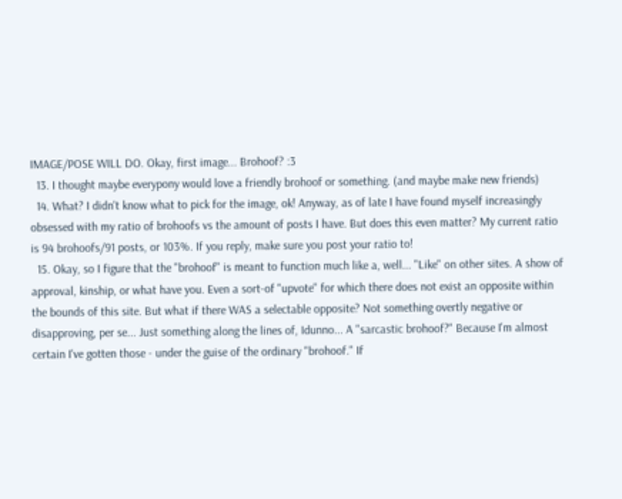IMAGE/POSE WILL DO. Okay, first image... Brohoof? :3
  13. I thought maybe everypony would love a friendly brohoof or something. (and maybe make new friends)
  14. What? I didn't know what to pick for the image, ok! Anyway, as of late I have found myself increasingly obsessed with my ratio of brohoofs vs the amount of posts I have. But does this even matter? My current ratio is 94 brohoofs/91 posts, or 103%. If you reply, make sure you post your ratio to!
  15. Okay, so I figure that the "brohoof" is meant to function much like a, well... "Like" on other sites. A show of approval, kinship, or what have you. Even a sort-of "upvote" for which there does not exist an opposite within the bounds of this site. But what if there WAS a selectable opposite? Not something overtly negative or disapproving, per se... Just something along the lines of, Idunno... A "sarcastic brohoof?" Because I'm almost certain I've gotten those - under the guise of the ordinary "brohoof." If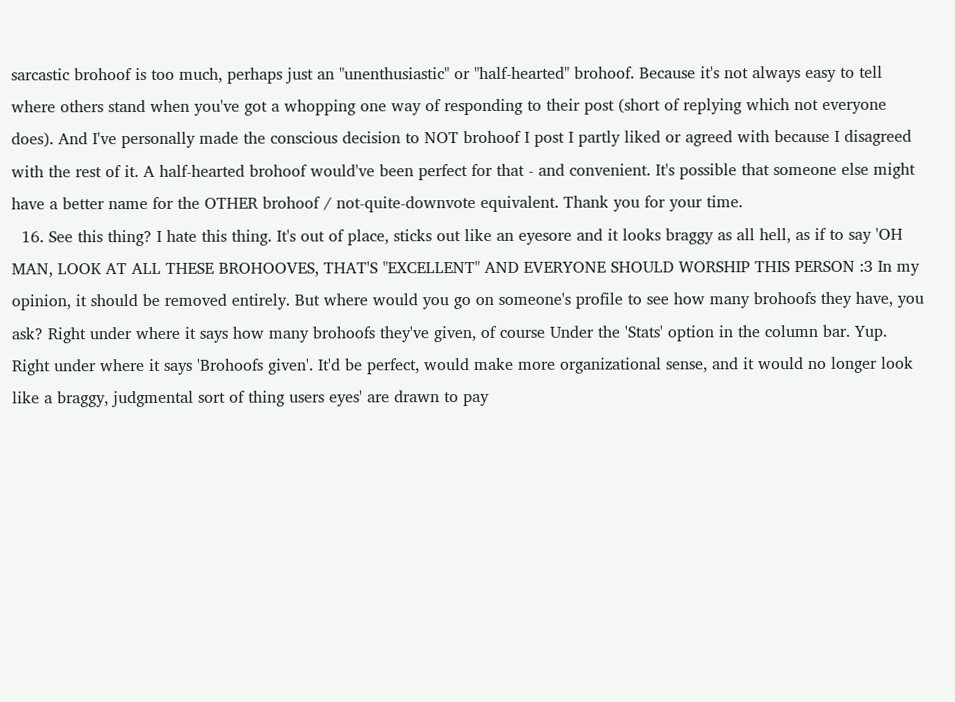sarcastic brohoof is too much, perhaps just an "unenthusiastic" or "half-hearted" brohoof. Because it's not always easy to tell where others stand when you've got a whopping one way of responding to their post (short of replying which not everyone does). And I've personally made the conscious decision to NOT brohoof I post I partly liked or agreed with because I disagreed with the rest of it. A half-hearted brohoof would've been perfect for that - and convenient. It's possible that someone else might have a better name for the OTHER brohoof / not-quite-downvote equivalent. Thank you for your time.
  16. See this thing? I hate this thing. It's out of place, sticks out like an eyesore and it looks braggy as all hell, as if to say 'OH MAN, LOOK AT ALL THESE BROHOOVES, THAT'S "EXCELLENT" AND EVERYONE SHOULD WORSHIP THIS PERSON :3 In my opinion, it should be removed entirely. But where would you go on someone's profile to see how many brohoofs they have, you ask? Right under where it says how many brohoofs they've given, of course Under the 'Stats' option in the column bar. Yup. Right under where it says 'Brohoofs given'. It'd be perfect, would make more organizational sense, and it would no longer look like a braggy, judgmental sort of thing users eyes' are drawn to pay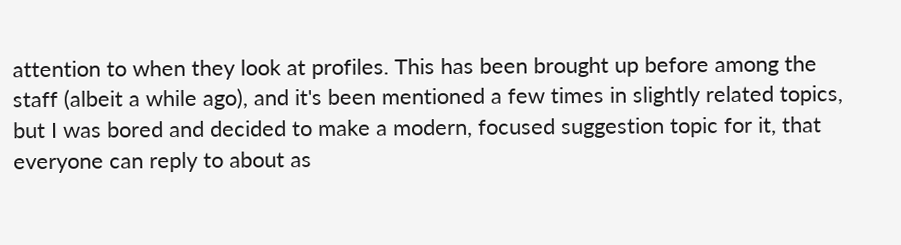attention to when they look at profiles. This has been brought up before among the staff (albeit a while ago), and it's been mentioned a few times in slightly related topics, but I was bored and decided to make a modern, focused suggestion topic for it, that everyone can reply to about as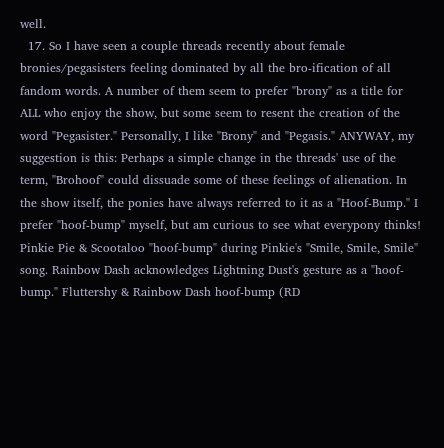well.
  17. So I have seen a couple threads recently about female bronies/pegasisters feeling dominated by all the bro-ification of all fandom words. A number of them seem to prefer "brony" as a title for ALL who enjoy the show, but some seem to resent the creation of the word "Pegasister." Personally, I like "Brony" and "Pegasis." ANYWAY, my suggestion is this: Perhaps a simple change in the threads' use of the term, "Brohoof" could dissuade some of these feelings of alienation. In the show itself, the ponies have always referred to it as a "Hoof-Bump." I prefer "hoof-bump" myself, but am curious to see what everypony thinks! Pinkie Pie & Scootaloo "hoof-bump" during Pinkie's "Smile, Smile, Smile" song. Rainbow Dash acknowledges Lightning Dust's gesture as a "hoof-bump." Fluttershy & Rainbow Dash hoof-bump (RD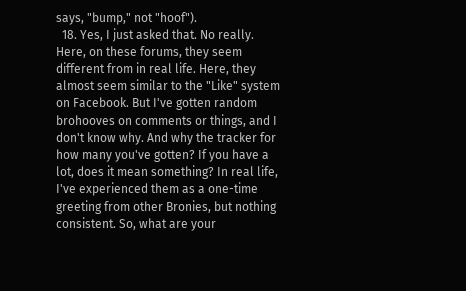says, "bump," not "hoof").
  18. Yes, I just asked that. No really. Here, on these forums, they seem different from in real life. Here, they almost seem similar to the "Like" system on Facebook. But I've gotten random brohooves on comments or things, and I don't know why. And why the tracker for how many you've gotten? If you have a lot, does it mean something? In real life, I've experienced them as a one-time greeting from other Bronies, but nothing consistent. So, what are your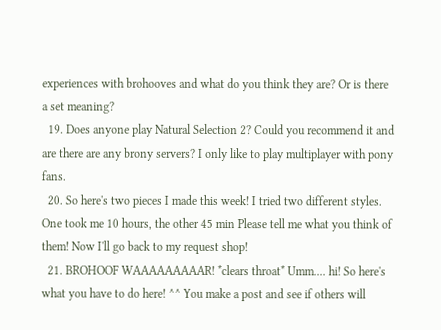experiences with brohooves and what do you think they are? Or is there a set meaning?
  19. Does anyone play Natural Selection 2? Could you recommend it and are there are any brony servers? I only like to play multiplayer with pony fans.
  20. So here's two pieces I made this week! I tried two different styles. One took me 10 hours, the other 45 min Please tell me what you think of them! Now I'll go back to my request shop!
  21. BROHOOF WAAAAAAAAAR! *clears throat* Umm.... hi! So here's what you have to do here! ^^ You make a post and see if others will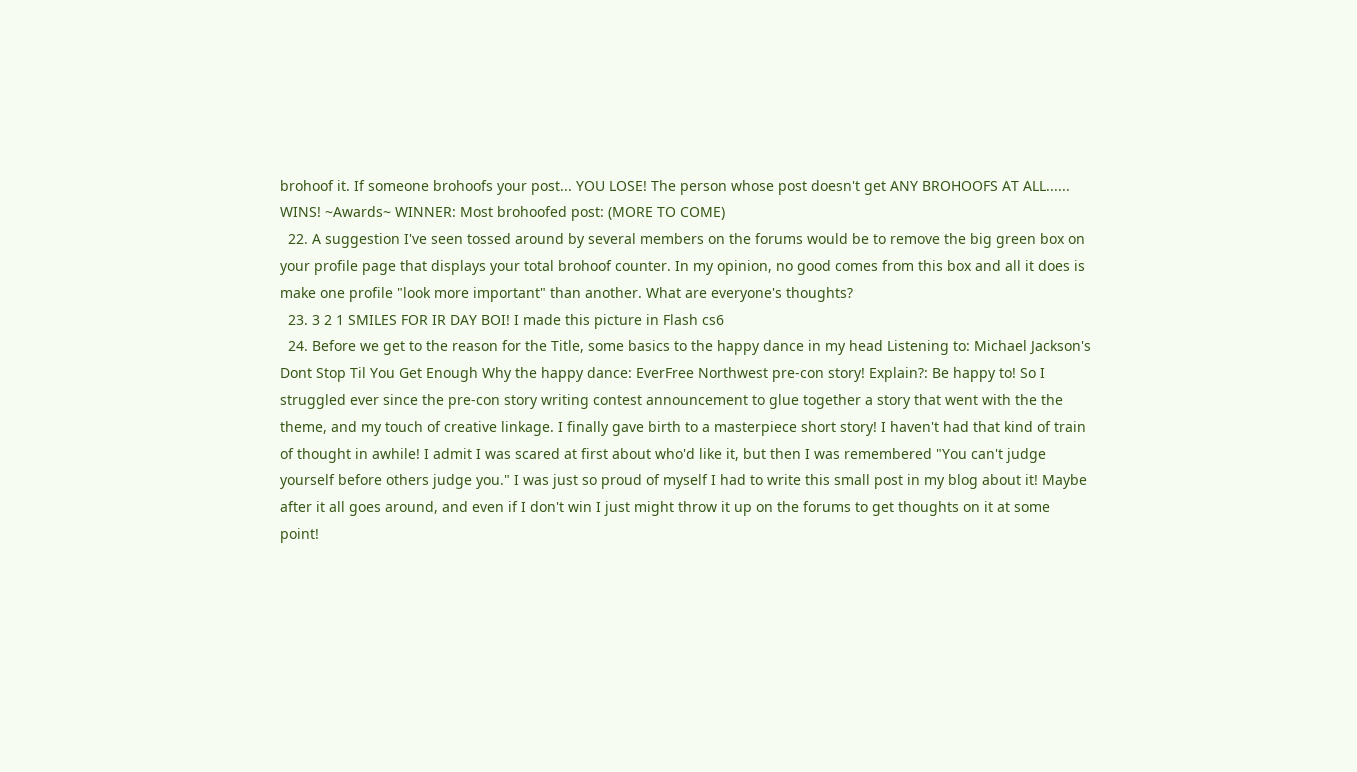brohoof it. If someone brohoofs your post... YOU LOSE! The person whose post doesn't get ANY BROHOOFS AT ALL...... WINS! ~Awards~ WINNER: Most brohoofed post: (MORE TO COME)
  22. A suggestion I've seen tossed around by several members on the forums would be to remove the big green box on your profile page that displays your total brohoof counter. In my opinion, no good comes from this box and all it does is make one profile "look more important" than another. What are everyone's thoughts?
  23. 3 2 1 SMILES FOR IR DAY BOI! I made this picture in Flash cs6
  24. Before we get to the reason for the Title, some basics to the happy dance in my head Listening to: Michael Jackson's Dont Stop Til You Get Enough Why the happy dance: EverFree Northwest pre-con story! Explain?: Be happy to! So I struggled ever since the pre-con story writing contest announcement to glue together a story that went with the the theme, and my touch of creative linkage. I finally gave birth to a masterpiece short story! I haven't had that kind of train of thought in awhile! I admit I was scared at first about who'd like it, but then I was remembered "You can't judge yourself before others judge you." I was just so proud of myself I had to write this small post in my blog about it! Maybe after it all goes around, and even if I don't win I just might throw it up on the forums to get thoughts on it at some point!